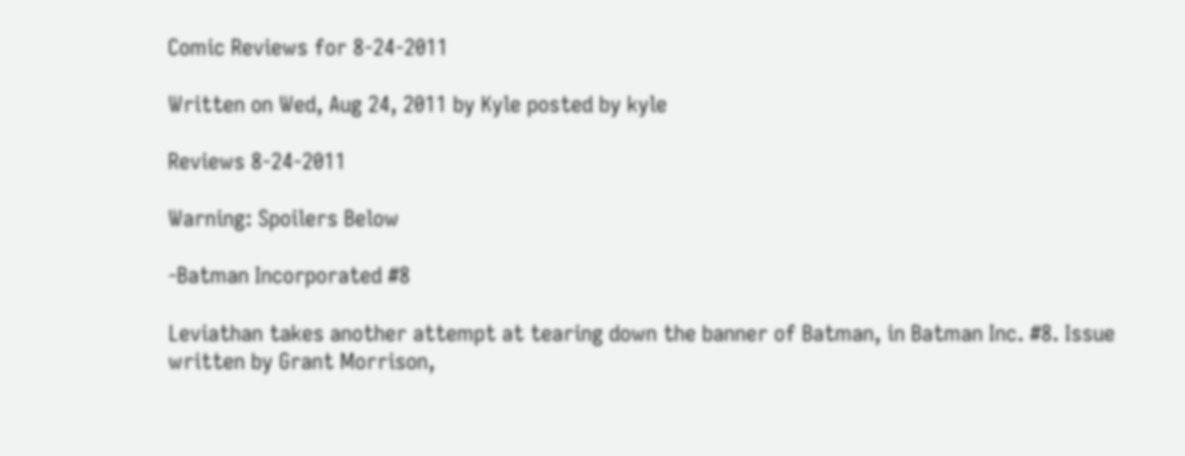Comic Reviews for 8-24-2011

Written on Wed, Aug 24, 2011 by Kyle posted by kyle

Reviews 8-24-2011

Warning: Spoilers Below

-Batman Incorporated #8

Leviathan takes another attempt at tearing down the banner of Batman, in Batman Inc. #8. Issue written by Grant Morrison,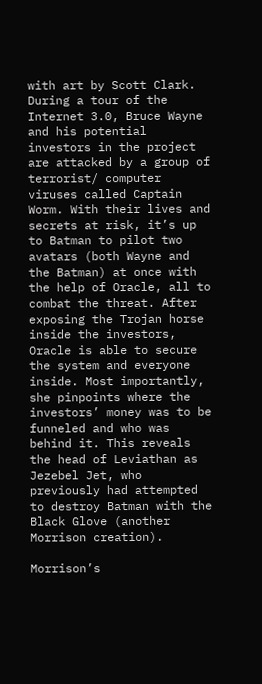with art by Scott Clark. During a tour of the Internet 3.0, Bruce Wayne and his potential investors in the project are attacked by a group of terrorist/ computer viruses called Captain Worm. With their lives and secrets at risk, it’s up to Batman to pilot two avatars (both Wayne and the Batman) at once with the help of Oracle, all to combat the threat. After exposing the Trojan horse inside the investors, Oracle is able to secure the system and everyone inside. Most importantly, she pinpoints where the investors’ money was to be funneled and who was behind it. This reveals the head of Leviathan as Jezebel Jet, who previously had attempted to destroy Batman with the Black Glove (another Morrison creation).

Morrison’s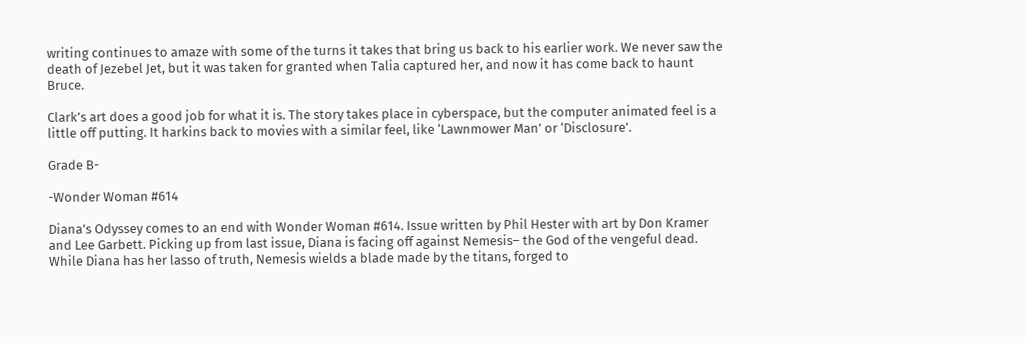writing continues to amaze with some of the turns it takes that bring us back to his earlier work. We never saw the death of Jezebel Jet, but it was taken for granted when Talia captured her, and now it has come back to haunt Bruce.

Clark’s art does a good job for what it is. The story takes place in cyberspace, but the computer animated feel is a little off putting. It harkins back to movies with a similar feel, like ‘Lawnmower Man’ or ‘Disclosure’.

Grade B-

-Wonder Woman #614

Diana’s Odyssey comes to an end with Wonder Woman #614. Issue written by Phil Hester with art by Don Kramer and Lee Garbett. Picking up from last issue, Diana is facing off against Nemesis– the God of the vengeful dead. While Diana has her lasso of truth, Nemesis wields a blade made by the titans, forged to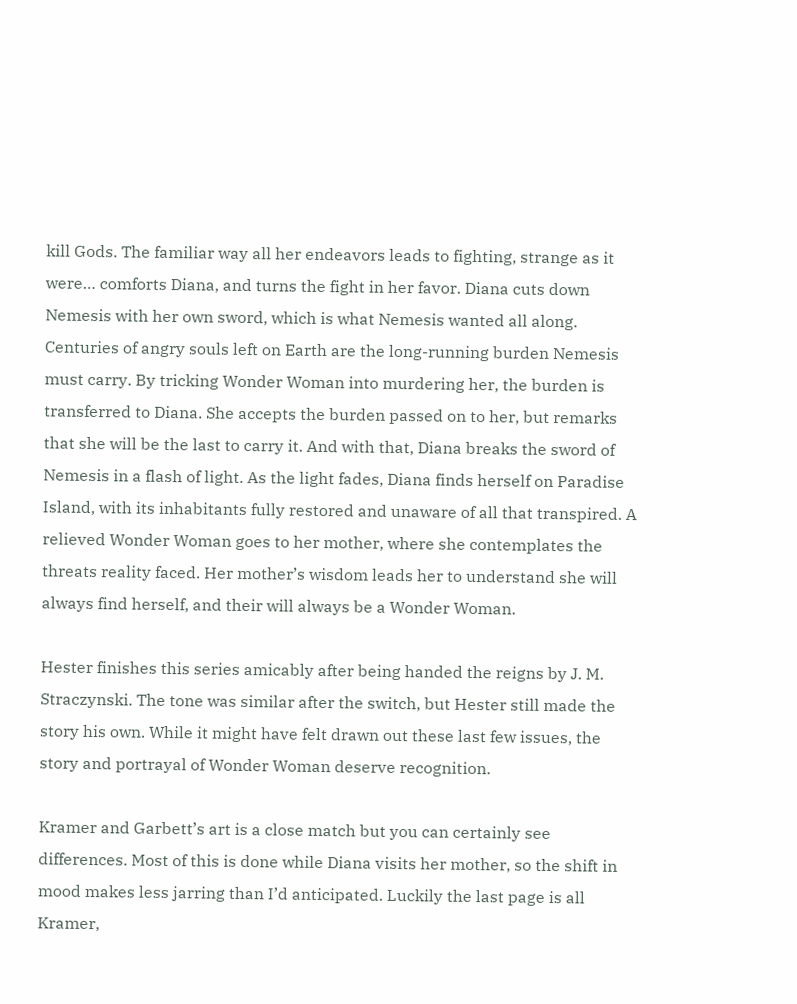kill Gods. The familiar way all her endeavors leads to fighting, strange as it were… comforts Diana, and turns the fight in her favor. Diana cuts down Nemesis with her own sword, which is what Nemesis wanted all along. Centuries of angry souls left on Earth are the long-running burden Nemesis must carry. By tricking Wonder Woman into murdering her, the burden is transferred to Diana. She accepts the burden passed on to her, but remarks that she will be the last to carry it. And with that, Diana breaks the sword of Nemesis in a flash of light. As the light fades, Diana finds herself on Paradise Island, with its inhabitants fully restored and unaware of all that transpired. A relieved Wonder Woman goes to her mother, where she contemplates the threats reality faced. Her mother’s wisdom leads her to understand she will always find herself, and their will always be a Wonder Woman.

Hester finishes this series amicably after being handed the reigns by J. M. Straczynski. The tone was similar after the switch, but Hester still made the story his own. While it might have felt drawn out these last few issues, the story and portrayal of Wonder Woman deserve recognition.

Kramer and Garbett’s art is a close match but you can certainly see differences. Most of this is done while Diana visits her mother, so the shift in mood makes less jarring than I’d anticipated. Luckily the last page is all Kramer,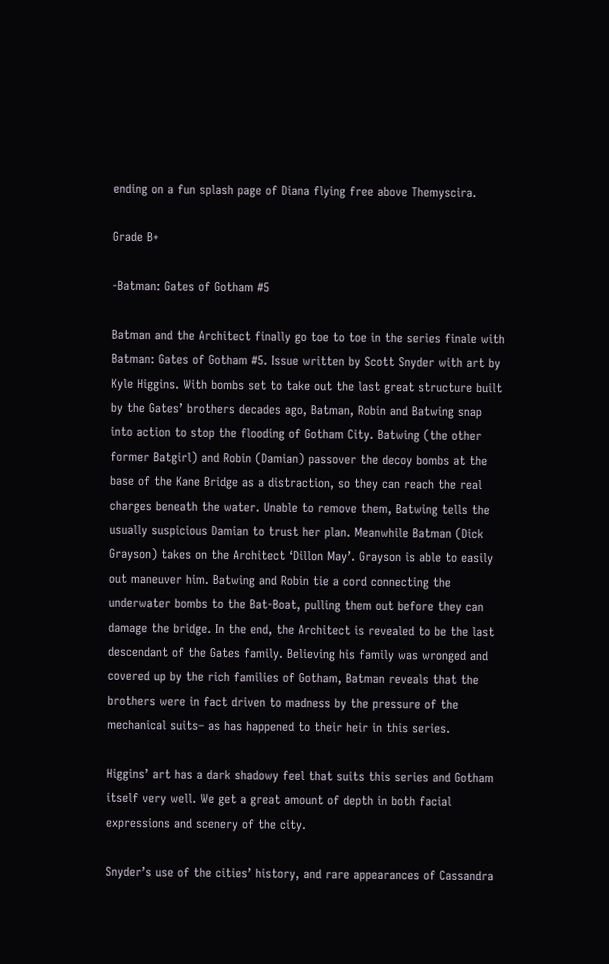ending on a fun splash page of Diana flying free above Themyscira.

Grade B+

-Batman: Gates of Gotham #5

Batman and the Architect finally go toe to toe in the series finale with Batman: Gates of Gotham #5. Issue written by Scott Snyder with art by Kyle Higgins. With bombs set to take out the last great structure built by the Gates’ brothers decades ago, Batman, Robin and Batwing snap into action to stop the flooding of Gotham City. Batwing (the other former Batgirl) and Robin (Damian) passover the decoy bombs at the base of the Kane Bridge as a distraction, so they can reach the real charges beneath the water. Unable to remove them, Batwing tells the usually suspicious Damian to trust her plan. Meanwhile Batman (Dick Grayson) takes on the Architect ‘Dillon May’. Grayson is able to easily out maneuver him. Batwing and Robin tie a cord connecting the underwater bombs to the Bat-Boat, pulling them out before they can damage the bridge. In the end, the Architect is revealed to be the last descendant of the Gates family. Believing his family was wronged and covered up by the rich families of Gotham, Batman reveals that the brothers were in fact driven to madness by the pressure of the mechanical suits– as has happened to their heir in this series.

Higgins’ art has a dark shadowy feel that suits this series and Gotham itself very well. We get a great amount of depth in both facial expressions and scenery of the city.

Snyder’s use of the cities’ history, and rare appearances of Cassandra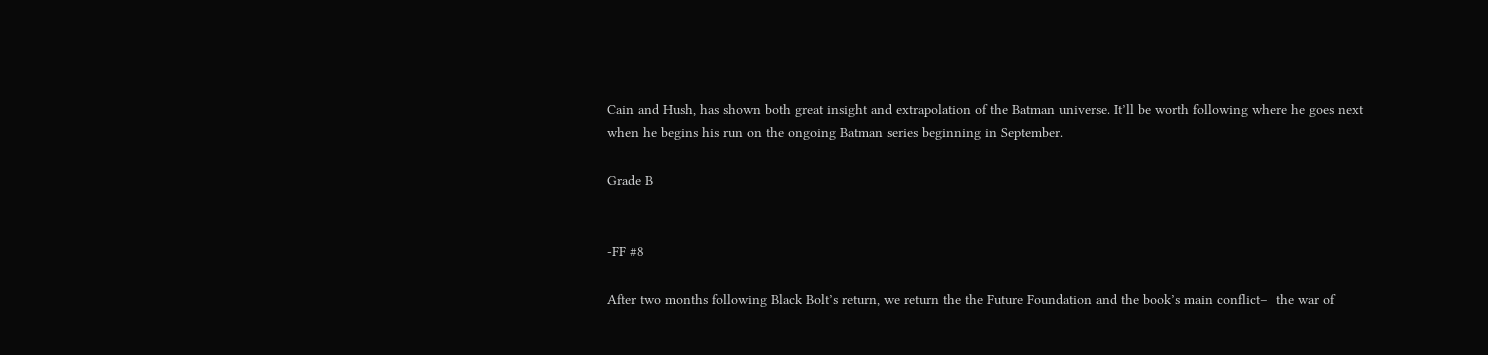Cain and Hush, has shown both great insight and extrapolation of the Batman universe. It’ll be worth following where he goes next when he begins his run on the ongoing Batman series beginning in September.

Grade B


-FF #8

After two months following Black Bolt’s return, we return the the Future Foundation and the book’s main conflict–  the war of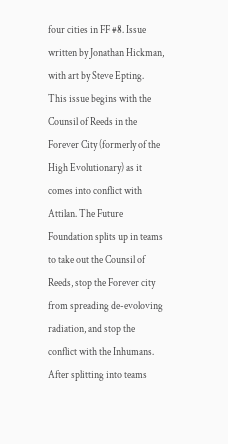four cities in FF #8. Issue written by Jonathan Hickman, with art by Steve Epting. This issue begins with the Counsil of Reeds in the Forever City (formerly of the High Evolutionary) as it comes into conflict with Attilan. The Future Foundation splits up in teams to take out the Counsil of Reeds, stop the Forever city from spreading de-evoloving radiation, and stop the conflict with the Inhumans. After splitting into teams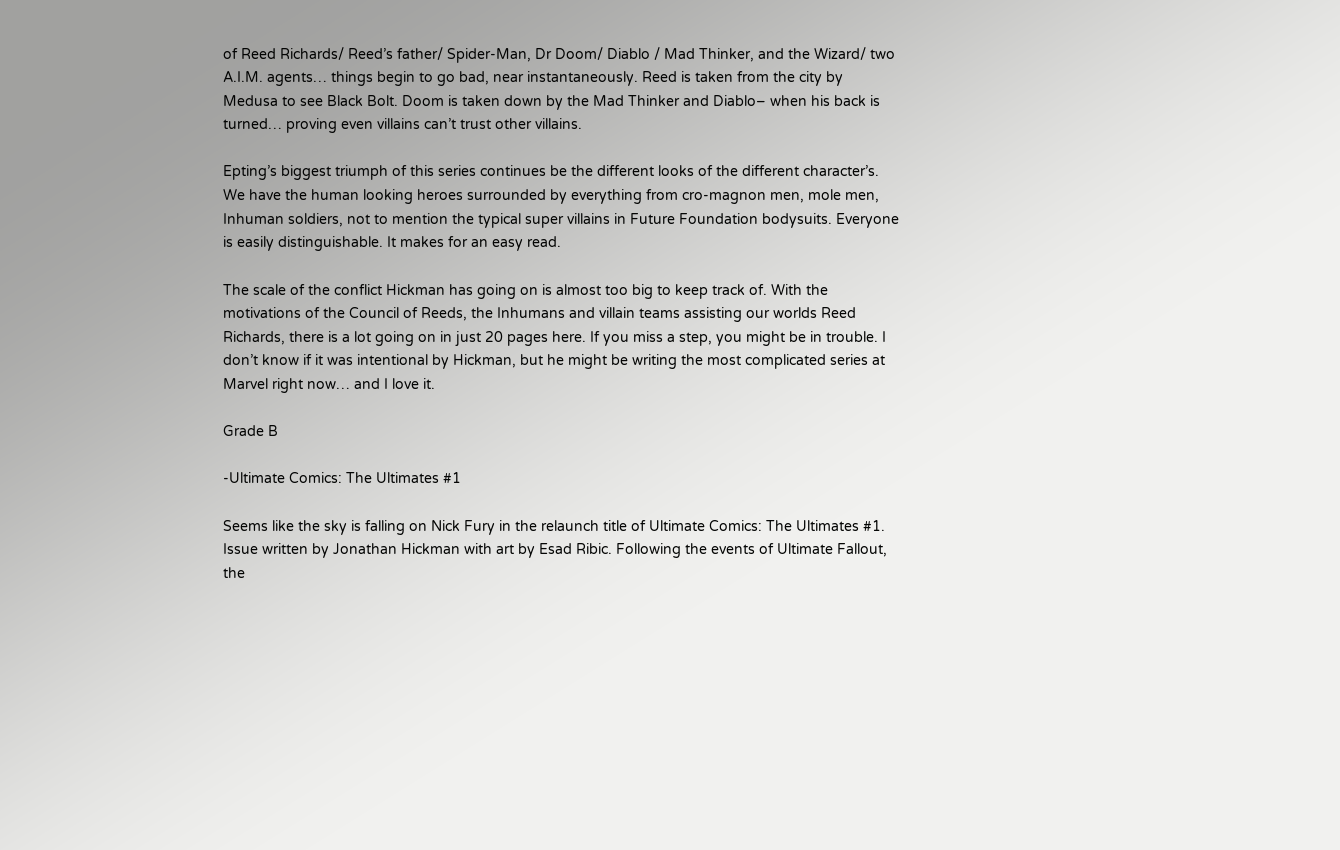of Reed Richards/ Reed’s father/ Spider-Man, Dr Doom/ Diablo / Mad Thinker, and the Wizard/ two A.I.M. agents… things begin to go bad, near instantaneously. Reed is taken from the city by Medusa to see Black Bolt. Doom is taken down by the Mad Thinker and Diablo– when his back is turned… proving even villains can’t trust other villains.

Epting’s biggest triumph of this series continues be the different looks of the different character’s. We have the human looking heroes surrounded by everything from cro-magnon men, mole men, Inhuman soldiers, not to mention the typical super villains in Future Foundation bodysuits. Everyone is easily distinguishable. It makes for an easy read.

The scale of the conflict Hickman has going on is almost too big to keep track of. With the motivations of the Council of Reeds, the Inhumans and villain teams assisting our worlds Reed Richards, there is a lot going on in just 20 pages here. If you miss a step, you might be in trouble. I don’t know if it was intentional by Hickman, but he might be writing the most complicated series at Marvel right now… and I love it.

Grade B

-Ultimate Comics: The Ultimates #1

Seems like the sky is falling on Nick Fury in the relaunch title of Ultimate Comics: The Ultimates #1. Issue written by Jonathan Hickman with art by Esad Ribic. Following the events of Ultimate Fallout, the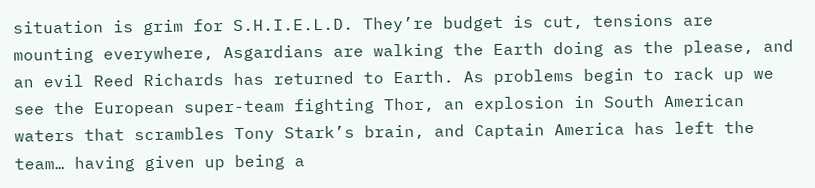situation is grim for S.H.I.E.L.D. They’re budget is cut, tensions are mounting everywhere, Asgardians are walking the Earth doing as the please, and an evil Reed Richards has returned to Earth. As problems begin to rack up we see the European super-team fighting Thor, an explosion in South American waters that scrambles Tony Stark’s brain, and Captain America has left the team… having given up being a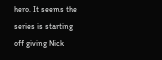hero. It seems the series is starting off giving Nick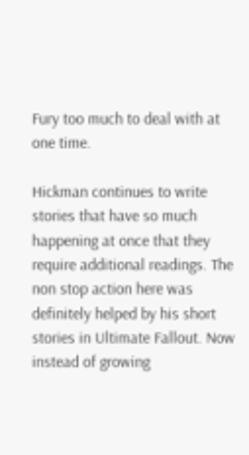Fury too much to deal with at one time.

Hickman continues to write stories that have so much happening at once that they require additional readings. The non stop action here was definitely helped by his short stories in Ultimate Fallout. Now instead of growing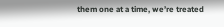them one at a time, we’re treated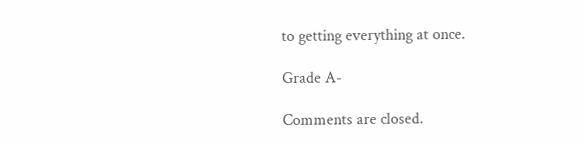to getting everything at once.

Grade A-

Comments are closed.